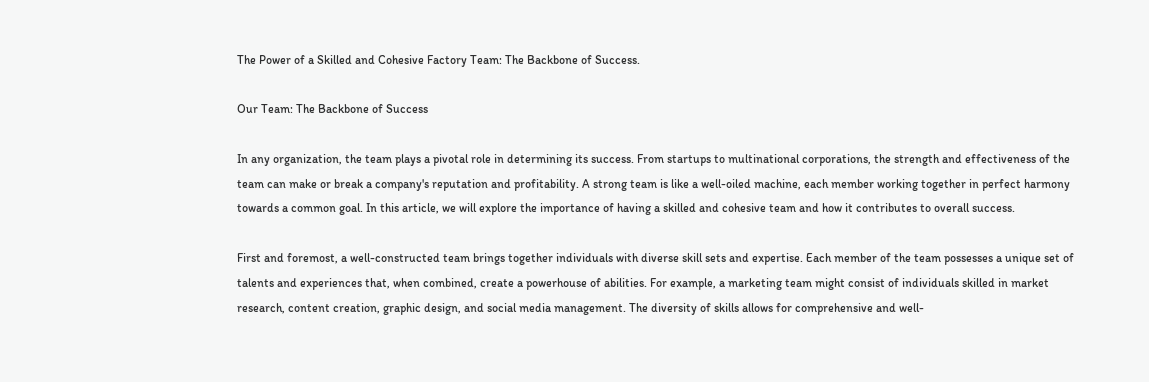The Power of a Skilled and Cohesive Factory Team: The Backbone of Success.

Our Team: The Backbone of Success

In any organization, the team plays a pivotal role in determining its success. From startups to multinational corporations, the strength and effectiveness of the team can make or break a company's reputation and profitability. A strong team is like a well-oiled machine, each member working together in perfect harmony towards a common goal. In this article, we will explore the importance of having a skilled and cohesive team and how it contributes to overall success.

First and foremost, a well-constructed team brings together individuals with diverse skill sets and expertise. Each member of the team possesses a unique set of talents and experiences that, when combined, create a powerhouse of abilities. For example, a marketing team might consist of individuals skilled in market research, content creation, graphic design, and social media management. The diversity of skills allows for comprehensive and well-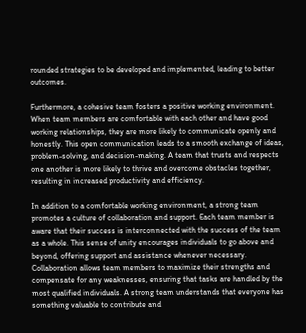rounded strategies to be developed and implemented, leading to better outcomes.

Furthermore, a cohesive team fosters a positive working environment. When team members are comfortable with each other and have good working relationships, they are more likely to communicate openly and honestly. This open communication leads to a smooth exchange of ideas, problem-solving, and decision-making. A team that trusts and respects one another is more likely to thrive and overcome obstacles together, resulting in increased productivity and efficiency.

In addition to a comfortable working environment, a strong team promotes a culture of collaboration and support. Each team member is aware that their success is interconnected with the success of the team as a whole. This sense of unity encourages individuals to go above and beyond, offering support and assistance whenever necessary. Collaboration allows team members to maximize their strengths and compensate for any weaknesses, ensuring that tasks are handled by the most qualified individuals. A strong team understands that everyone has something valuable to contribute and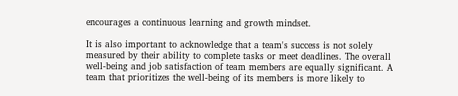encourages a continuous learning and growth mindset.

It is also important to acknowledge that a team's success is not solely measured by their ability to complete tasks or meet deadlines. The overall well-being and job satisfaction of team members are equally significant. A team that prioritizes the well-being of its members is more likely to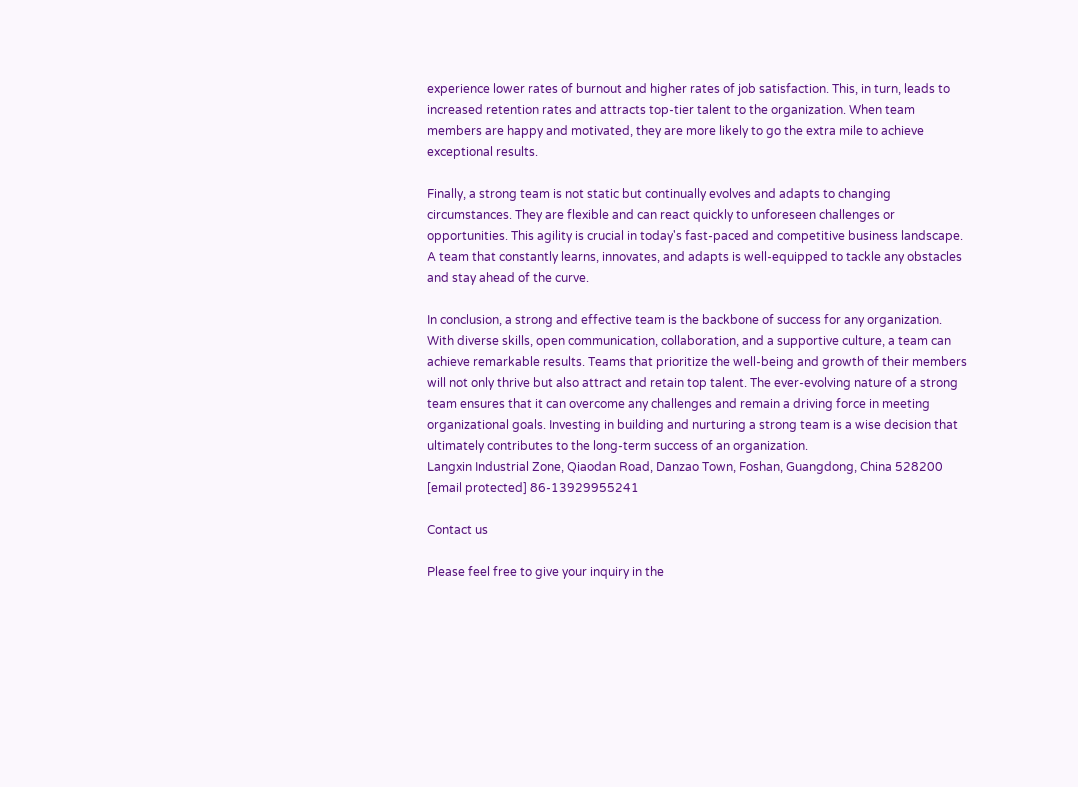experience lower rates of burnout and higher rates of job satisfaction. This, in turn, leads to increased retention rates and attracts top-tier talent to the organization. When team members are happy and motivated, they are more likely to go the extra mile to achieve exceptional results.

Finally, a strong team is not static but continually evolves and adapts to changing circumstances. They are flexible and can react quickly to unforeseen challenges or opportunities. This agility is crucial in today's fast-paced and competitive business landscape. A team that constantly learns, innovates, and adapts is well-equipped to tackle any obstacles and stay ahead of the curve.

In conclusion, a strong and effective team is the backbone of success for any organization. With diverse skills, open communication, collaboration, and a supportive culture, a team can achieve remarkable results. Teams that prioritize the well-being and growth of their members will not only thrive but also attract and retain top talent. The ever-evolving nature of a strong team ensures that it can overcome any challenges and remain a driving force in meeting organizational goals. Investing in building and nurturing a strong team is a wise decision that ultimately contributes to the long-term success of an organization.
Langxin Industrial Zone, Qiaodan Road, Danzao Town, Foshan, Guangdong, China 528200
[email protected] 86-13929955241

Contact us

Please feel free to give your inquiry in the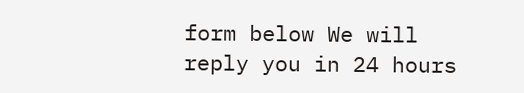form below We will reply you in 24 hours